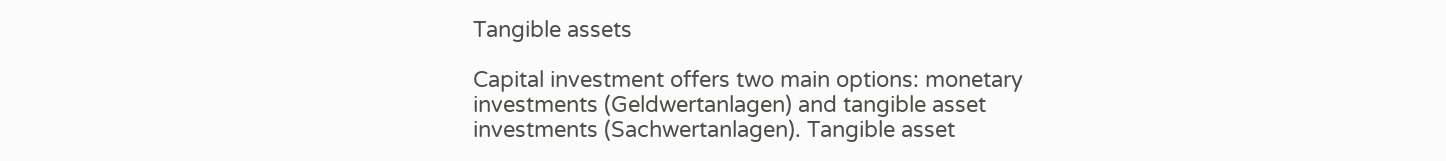Tangible assets

Capital investment offers two main options: monetary investments (Geldwertanlagen) and tangible asset investments (Sachwertanlagen). Tangible asset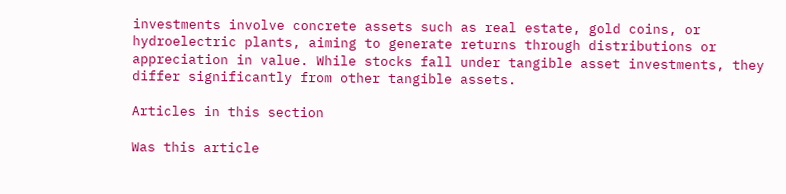investments involve concrete assets such as real estate, gold coins, or hydroelectric plants, aiming to generate returns through distributions or appreciation in value. While stocks fall under tangible asset investments, they differ significantly from other tangible assets.

Articles in this section

Was this article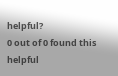helpful?
0 out of 0 found this helpful